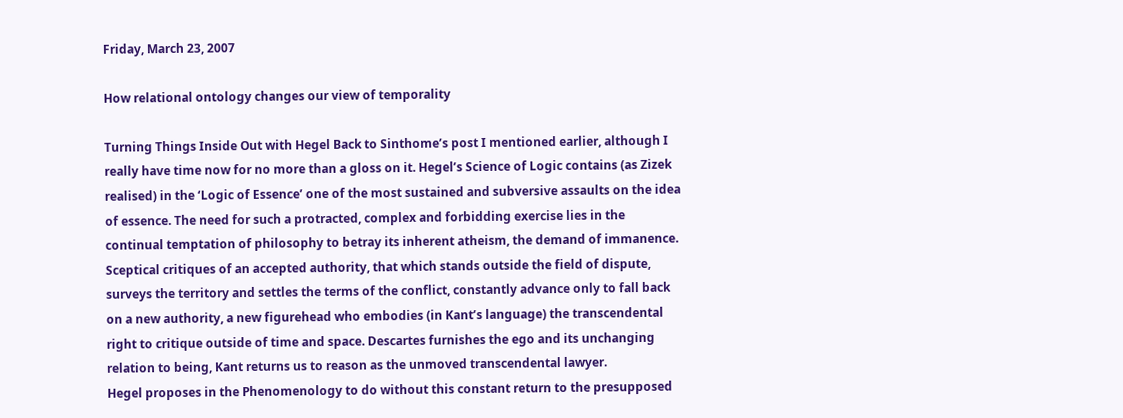Friday, March 23, 2007

How relational ontology changes our view of temporality

Turning Things Inside Out with Hegel Back to Sinthome’s post I mentioned earlier, although I really have time now for no more than a gloss on it. Hegel’s Science of Logic contains (as Zizek realised) in the ‘Logic of Essence’ one of the most sustained and subversive assaults on the idea of essence. The need for such a protracted, complex and forbidding exercise lies in the continual temptation of philosophy to betray its inherent atheism, the demand of immanence. Sceptical critiques of an accepted authority, that which stands outside the field of dispute, surveys the territory and settles the terms of the conflict, constantly advance only to fall back on a new authority, a new figurehead who embodies (in Kant’s language) the transcendental right to critique outside of time and space. Descartes furnishes the ego and its unchanging relation to being, Kant returns us to reason as the unmoved transcendental lawyer.
Hegel proposes in the Phenomenology to do without this constant return to the presupposed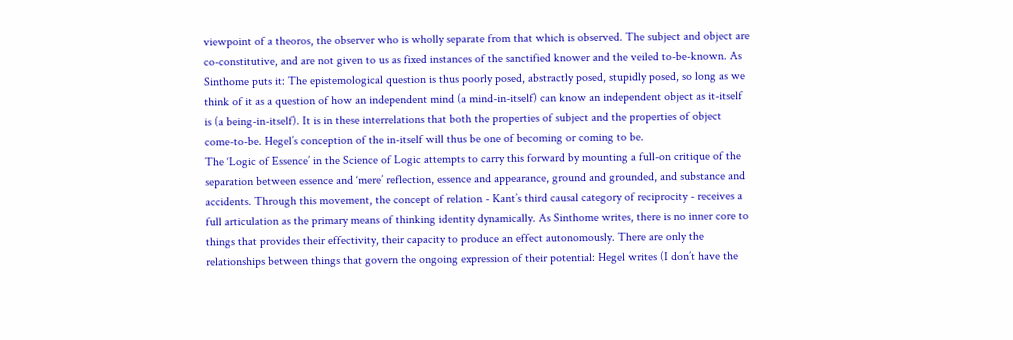viewpoint of a theoros, the observer who is wholly separate from that which is observed. The subject and object are co-constitutive, and are not given to us as fixed instances of the sanctified knower and the veiled to-be-known. As Sinthome puts it: The epistemological question is thus poorly posed, abstractly posed, stupidly posed, so long as we think of it as a question of how an independent mind (a mind-in-itself) can know an independent object as it-itself is (a being-in-itself). It is in these interrelations that both the properties of subject and the properties of object come-to-be. Hegel’s conception of the in-itself will thus be one of becoming or coming to be.
The ‘Logic of Essence’ in the Science of Logic attempts to carry this forward by mounting a full-on critique of the separation between essence and ‘mere’ reflection, essence and appearance, ground and grounded, and substance and accidents. Through this movement, the concept of relation - Kant’s third causal category of reciprocity - receives a full articulation as the primary means of thinking identity dynamically. As Sinthome writes, there is no inner core to things that provides their effectivity, their capacity to produce an effect autonomously. There are only the relationships between things that govern the ongoing expression of their potential: Hegel writes (I don’t have the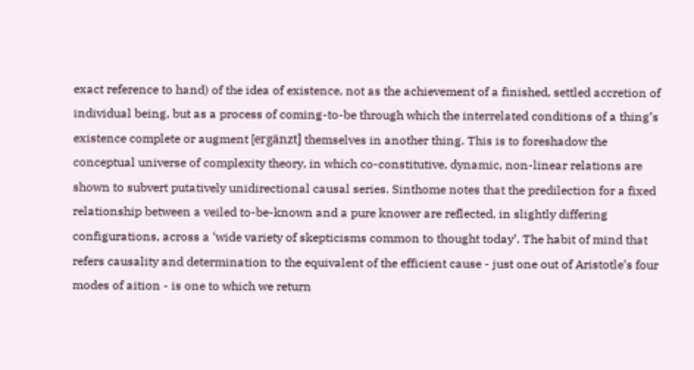exact reference to hand) of the idea of existence, not as the achievement of a finished, settled accretion of individual being, but as a process of coming-to-be through which the interrelated conditions of a thing’s existence complete or augment [ergänzt] themselves in another thing. This is to foreshadow the conceptual universe of complexity theory, in which co-constitutive, dynamic, non-linear relations are shown to subvert putatively unidirectional causal series. Sinthome notes that the predilection for a fixed relationship between a veiled to-be-known and a pure knower are reflected, in slightly differing configurations, across a ‘wide variety of skepticisms common to thought today’. The habit of mind that refers causality and determination to the equivalent of the efficient cause - just one out of Aristotle’s four modes of aition - is one to which we return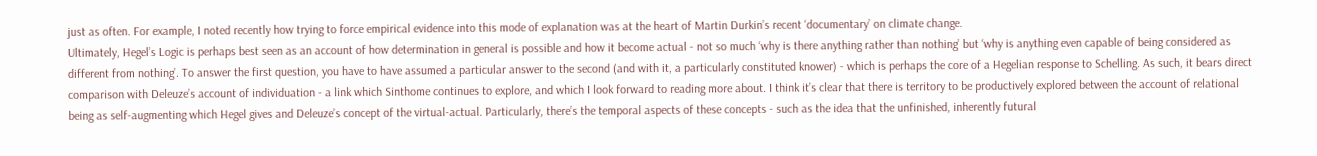just as often. For example, I noted recently how trying to force empirical evidence into this mode of explanation was at the heart of Martin Durkin’s recent ‘documentary’ on climate change.
Ultimately, Hegel’s Logic is perhaps best seen as an account of how determination in general is possible and how it become actual - not so much ‘why is there anything rather than nothing’ but ‘why is anything even capable of being considered as different from nothing’. To answer the first question, you have to have assumed a particular answer to the second (and with it, a particularly constituted knower) - which is perhaps the core of a Hegelian response to Schelling. As such, it bears direct comparison with Deleuze’s account of individuation - a link which Sinthome continues to explore, and which I look forward to reading more about. I think it’s clear that there is territory to be productively explored between the account of relational being as self-augmenting which Hegel gives and Deleuze’s concept of the virtual-actual. Particularly, there’s the temporal aspects of these concepts - such as the idea that the unfinished, inherently futural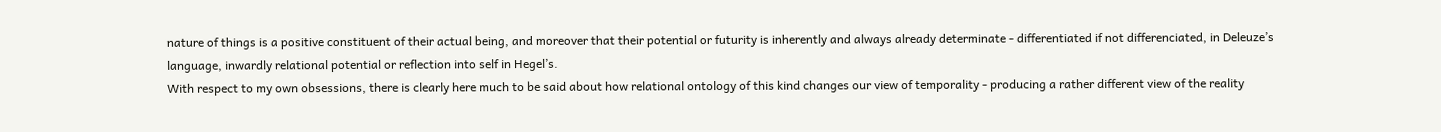nature of things is a positive constituent of their actual being, and moreover that their potential or futurity is inherently and always already determinate - differentiated if not differenciated, in Deleuze’s language, inwardly relational potential or reflection into self in Hegel’s.
With respect to my own obsessions, there is clearly here much to be said about how relational ontology of this kind changes our view of temporality - producing a rather different view of the reality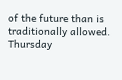of the future than is traditionally allowed. Thursday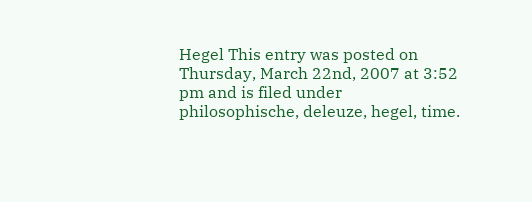Hegel This entry was posted on Thursday, March 22nd, 2007 at 3:52 pm and is filed under philosophische, deleuze, hegel, time.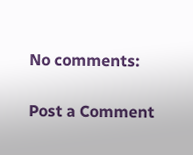No comments:

Post a Comment